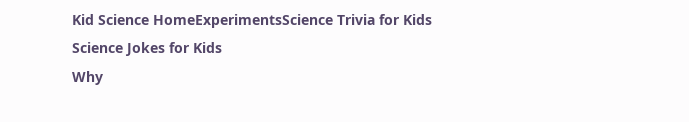Kid Science HomeExperimentsScience Trivia for Kids
Science Jokes for Kids
Why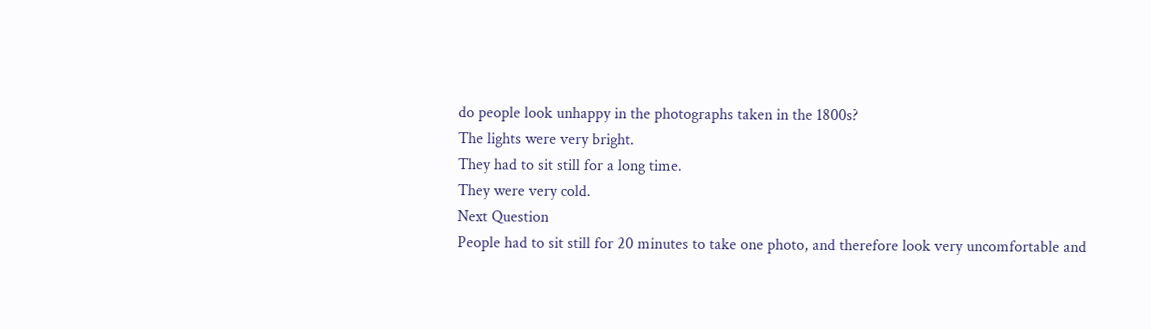do people look unhappy in the photographs taken in the 1800s?
The lights were very bright.
They had to sit still for a long time.
They were very cold.
Next Question
People had to sit still for 20 minutes to take one photo, and therefore look very uncomfortable and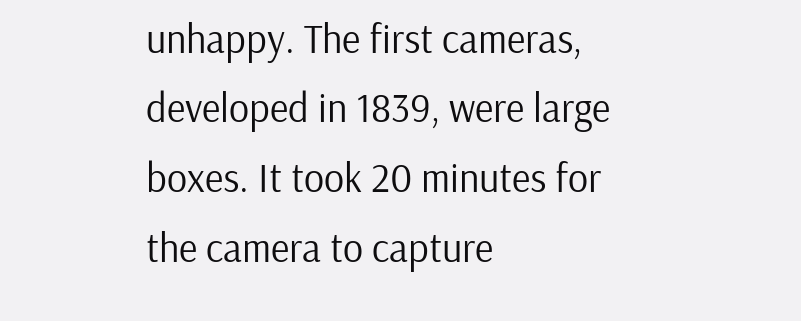unhappy. The first cameras, developed in 1839, were large boxes. It took 20 minutes for the camera to capture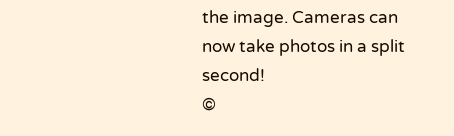the image. Cameras can now take photos in a split second!
©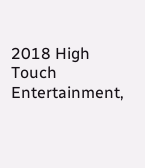2018 High Touch Entertainment,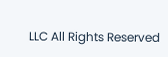LLC All Rights Reserved